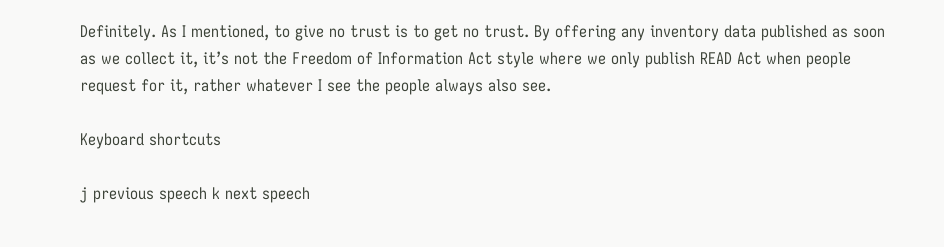Definitely. As I mentioned, to give no trust is to get no trust. By offering any inventory data published as soon as we collect it, it’s not the Freedom of Information Act style where we only publish READ Act when people request for it, rather whatever I see the people always also see.

Keyboard shortcuts

j previous speech k next speech